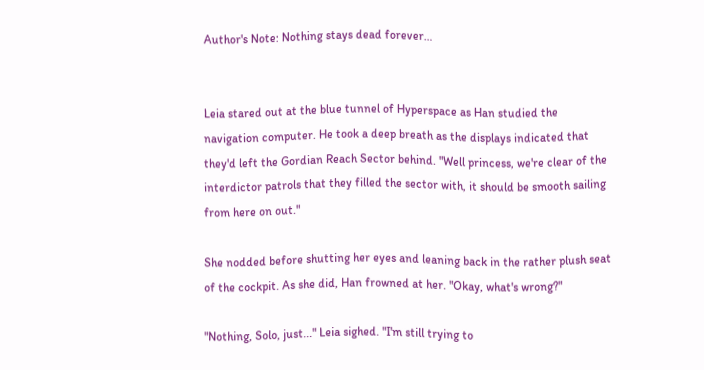Author's Note: Nothing stays dead forever…


Leia stared out at the blue tunnel of Hyperspace as Han studied the navigation computer. He took a deep breath as the displays indicated that they'd left the Gordian Reach Sector behind. "Well princess, we're clear of the interdictor patrols that they filled the sector with, it should be smooth sailing from here on out."

She nodded before shutting her eyes and leaning back in the rather plush seat of the cockpit. As she did, Han frowned at her. "Okay, what's wrong?"

"Nothing, Solo, just..." Leia sighed. "I'm still trying to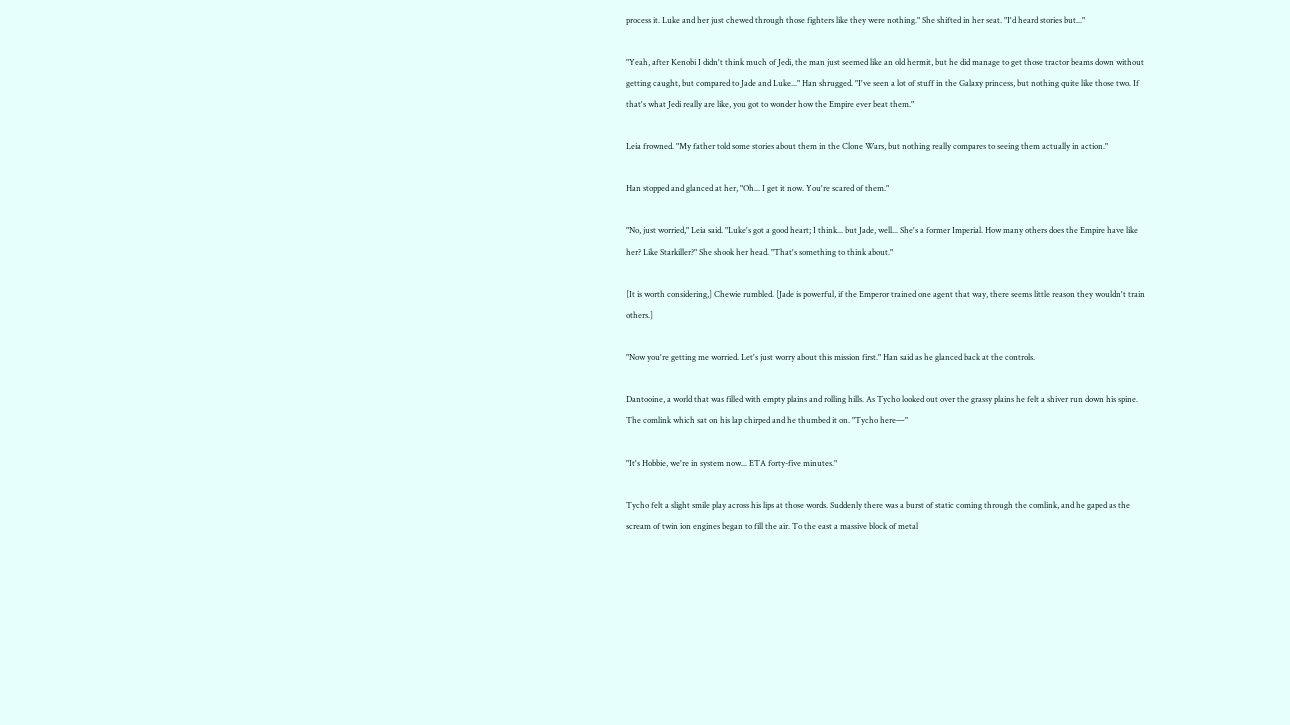process it. Luke and her just chewed through those fighters like they were nothing." She shifted in her seat. "I'd heard stories but..."

"Yeah, after Kenobi I didn't think much of Jedi, the man just seemed like an old hermit, but he did manage to get those tractor beams down without getting caught, but compared to Jade and Luke..." Han shrugged. "I've seen a lot of stuff in the Galaxy princess, but nothing quite like those two. If that's what Jedi really are like, you got to wonder how the Empire ever beat them."

Leia frowned. "My father told some stories about them in the Clone Wars, but nothing really compares to seeing them actually in action."

Han stopped and glanced at her, "Oh... I get it now. You're scared of them."

"No, just worried," Leia said. "Luke's got a good heart; I think... but Jade, well... She's a former Imperial. How many others does the Empire have like her? Like Starkiller?" She shook her head. "That's something to think about."

[It is worth considering,] Chewie rumbled. [Jade is powerful, if the Emperor trained one agent that way, there seems little reason they wouldn't train others.]

"Now you're getting me worried. Let's just worry about this mission first." Han said as he glanced back at the controls.

Dantooine, a world that was filled with empty plains and rolling hills. As Tycho looked out over the grassy plains he felt a shiver run down his spine. The comlink which sat on his lap chirped and he thumbed it on. "Tycho here—"

"It's Hobbie, we're in system now... ETA forty-five minutes."

Tycho felt a slight smile play across his lips at those words. Suddenly there was a burst of static coming through the comlink, and he gaped as the scream of twin ion engines began to fill the air. To the east a massive block of metal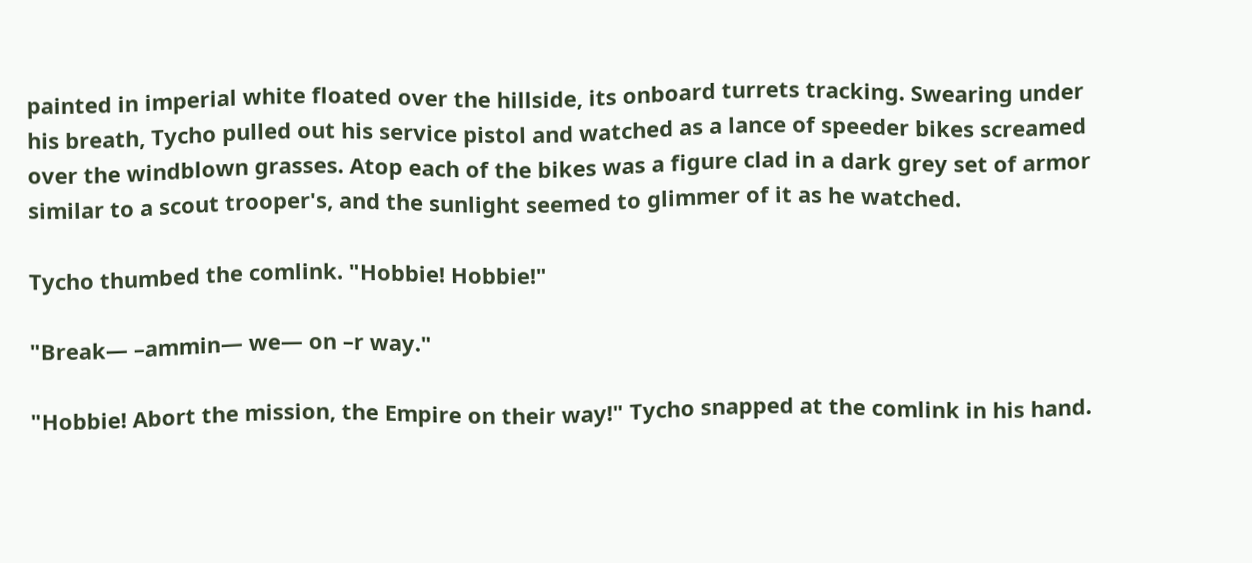painted in imperial white floated over the hillside, its onboard turrets tracking. Swearing under his breath, Tycho pulled out his service pistol and watched as a lance of speeder bikes screamed over the windblown grasses. Atop each of the bikes was a figure clad in a dark grey set of armor similar to a scout trooper's, and the sunlight seemed to glimmer of it as he watched.

Tycho thumbed the comlink. "Hobbie! Hobbie!"

"Break— –ammin— we— on –r way."

"Hobbie! Abort the mission, the Empire on their way!" Tycho snapped at the comlink in his hand.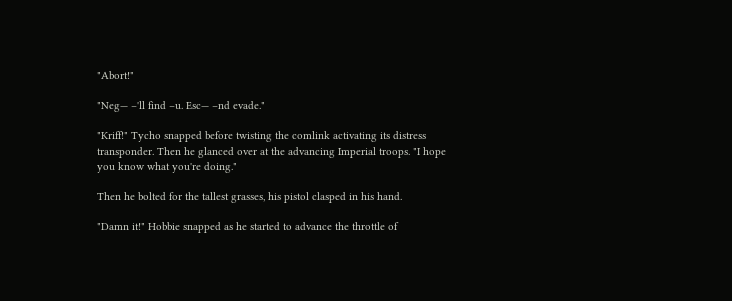"Abort!"

"Neg— –'ll find –u. Esc— –nd evade."

"Kriff!" Tycho snapped before twisting the comlink activating its distress transponder. Then he glanced over at the advancing Imperial troops. "I hope you know what you're doing."

Then he bolted for the tallest grasses, his pistol clasped in his hand.

"Damn it!" Hobbie snapped as he started to advance the throttle of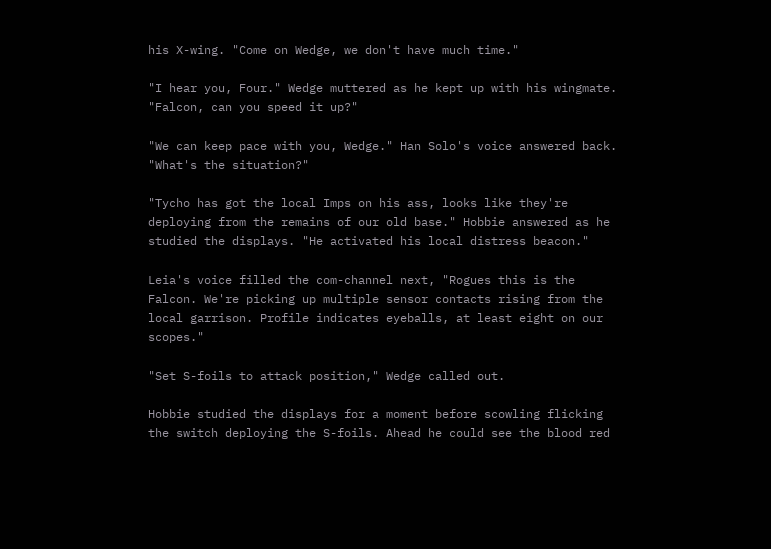his X-wing. "Come on Wedge, we don't have much time."

"I hear you, Four." Wedge muttered as he kept up with his wingmate. "Falcon, can you speed it up?"

"We can keep pace with you, Wedge." Han Solo's voice answered back. "What's the situation?"

"Tycho has got the local Imps on his ass, looks like they're deploying from the remains of our old base." Hobbie answered as he studied the displays. "He activated his local distress beacon."

Leia's voice filled the com-channel next, "Rogues this is the Falcon. We're picking up multiple sensor contacts rising from the local garrison. Profile indicates eyeballs, at least eight on our scopes."

"Set S-foils to attack position," Wedge called out.

Hobbie studied the displays for a moment before scowling flicking the switch deploying the S-foils. Ahead he could see the blood red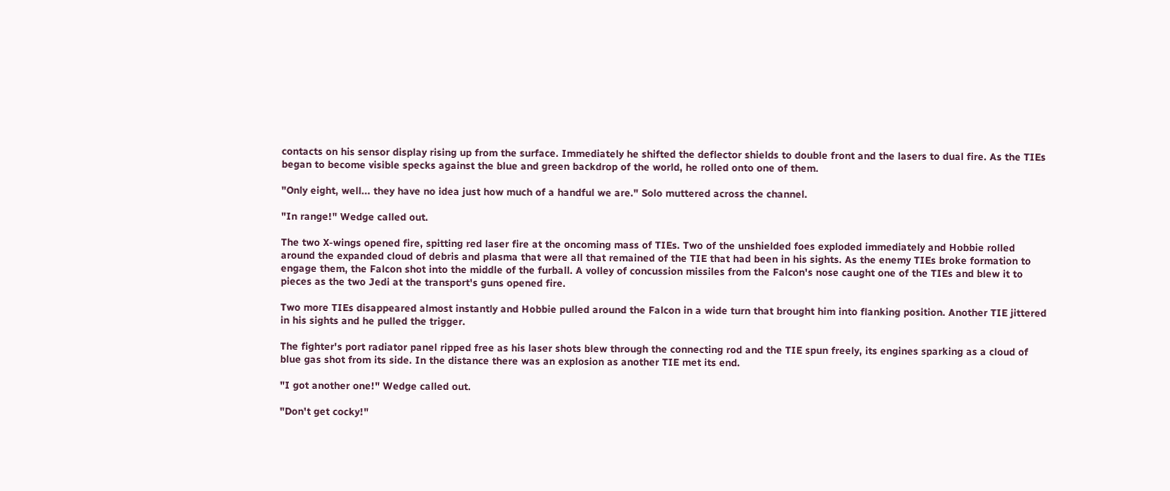contacts on his sensor display rising up from the surface. Immediately he shifted the deflector shields to double front and the lasers to dual fire. As the TIEs began to become visible specks against the blue and green backdrop of the world, he rolled onto one of them.

"Only eight, well... they have no idea just how much of a handful we are." Solo muttered across the channel.

"In range!" Wedge called out.

The two X-wings opened fire, spitting red laser fire at the oncoming mass of TIEs. Two of the unshielded foes exploded immediately and Hobbie rolled around the expanded cloud of debris and plasma that were all that remained of the TIE that had been in his sights. As the enemy TIEs broke formation to engage them, the Falcon shot into the middle of the furball. A volley of concussion missiles from the Falcon's nose caught one of the TIEs and blew it to pieces as the two Jedi at the transport's guns opened fire.

Two more TIEs disappeared almost instantly and Hobbie pulled around the Falcon in a wide turn that brought him into flanking position. Another TIE jittered in his sights and he pulled the trigger.

The fighter's port radiator panel ripped free as his laser shots blew through the connecting rod and the TIE spun freely, its engines sparking as a cloud of blue gas shot from its side. In the distance there was an explosion as another TIE met its end.

"I got another one!" Wedge called out.

"Don't get cocky!"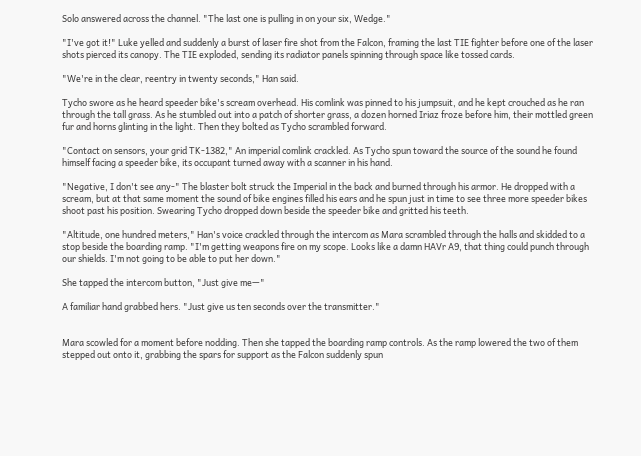Solo answered across the channel. "The last one is pulling in on your six, Wedge."

"I've got it!" Luke yelled and suddenly a burst of laser fire shot from the Falcon, framing the last TIE fighter before one of the laser shots pierced its canopy. The TIE exploded, sending its radiator panels spinning through space like tossed cards.

"We're in the clear, reentry in twenty seconds," Han said.

Tycho swore as he heard speeder bike's scream overhead. His comlink was pinned to his jumpsuit, and he kept crouched as he ran through the tall grass. As he stumbled out into a patch of shorter grass, a dozen horned Iriaz froze before him, their mottled green fur and horns glinting in the light. Then they bolted as Tycho scrambled forward.

"Contact on sensors, your grid TK-1382," An imperial comlink crackled. As Tycho spun toward the source of the sound he found himself facing a speeder bike, its occupant turned away with a scanner in his hand.

"Negative, I don't see any-" The blaster bolt struck the Imperial in the back and burned through his armor. He dropped with a scream, but at that same moment the sound of bike engines filled his ears and he spun just in time to see three more speeder bikes shoot past his position. Swearing Tycho dropped down beside the speeder bike and gritted his teeth.

"Altitude, one hundred meters," Han's voice crackled through the intercom as Mara scrambled through the halls and skidded to a stop beside the boarding ramp. "I'm getting weapons fire on my scope. Looks like a damn HAVr A9, that thing could punch through our shields. I'm not going to be able to put her down."

She tapped the intercom button, "Just give me—"

A familiar hand grabbed hers. "Just give us ten seconds over the transmitter."


Mara scowled for a moment before nodding. Then she tapped the boarding ramp controls. As the ramp lowered the two of them stepped out onto it, grabbing the spars for support as the Falcon suddenly spun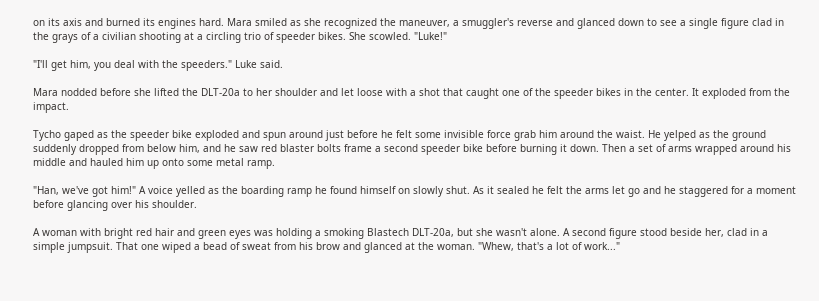on its axis and burned its engines hard. Mara smiled as she recognized the maneuver, a smuggler's reverse and glanced down to see a single figure clad in the grays of a civilian shooting at a circling trio of speeder bikes. She scowled. "Luke!"

"I'll get him, you deal with the speeders." Luke said.

Mara nodded before she lifted the DLT-20a to her shoulder and let loose with a shot that caught one of the speeder bikes in the center. It exploded from the impact.

Tycho gaped as the speeder bike exploded and spun around just before he felt some invisible force grab him around the waist. He yelped as the ground suddenly dropped from below him, and he saw red blaster bolts frame a second speeder bike before burning it down. Then a set of arms wrapped around his middle and hauled him up onto some metal ramp.

"Han, we've got him!" A voice yelled as the boarding ramp he found himself on slowly shut. As it sealed he felt the arms let go and he staggered for a moment before glancing over his shoulder.

A woman with bright red hair and green eyes was holding a smoking Blastech DLT-20a, but she wasn't alone. A second figure stood beside her, clad in a simple jumpsuit. That one wiped a bead of sweat from his brow and glanced at the woman. "Whew, that's a lot of work..."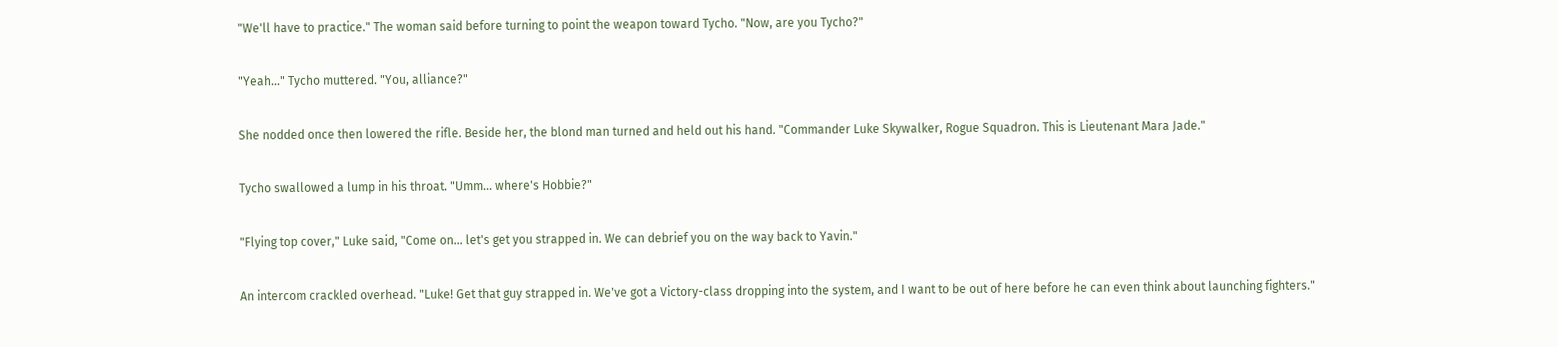"We'll have to practice." The woman said before turning to point the weapon toward Tycho. "Now, are you Tycho?"

"Yeah..." Tycho muttered. "You, alliance?"

She nodded once then lowered the rifle. Beside her, the blond man turned and held out his hand. "Commander Luke Skywalker, Rogue Squadron. This is Lieutenant Mara Jade."

Tycho swallowed a lump in his throat. "Umm... where's Hobbie?"

"Flying top cover," Luke said, "Come on... let's get you strapped in. We can debrief you on the way back to Yavin."

An intercom crackled overhead. "Luke! Get that guy strapped in. We've got a Victory-class dropping into the system, and I want to be out of here before he can even think about launching fighters."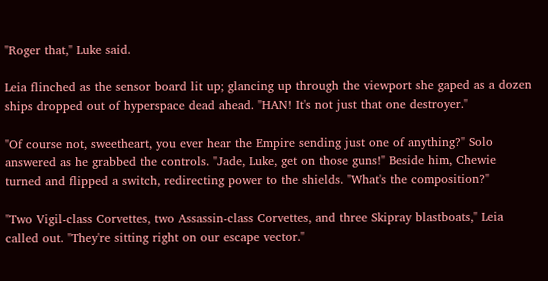"Roger that," Luke said.

Leia flinched as the sensor board lit up; glancing up through the viewport she gaped as a dozen ships dropped out of hyperspace dead ahead. "HAN! It's not just that one destroyer."

"Of course not, sweetheart, you ever hear the Empire sending just one of anything?" Solo answered as he grabbed the controls. "Jade, Luke, get on those guns!" Beside him, Chewie turned and flipped a switch, redirecting power to the shields. "What's the composition?"

"Two Vigil-class Corvettes, two Assassin-class Corvettes, and three Skipray blastboats," Leia called out. "They're sitting right on our escape vector."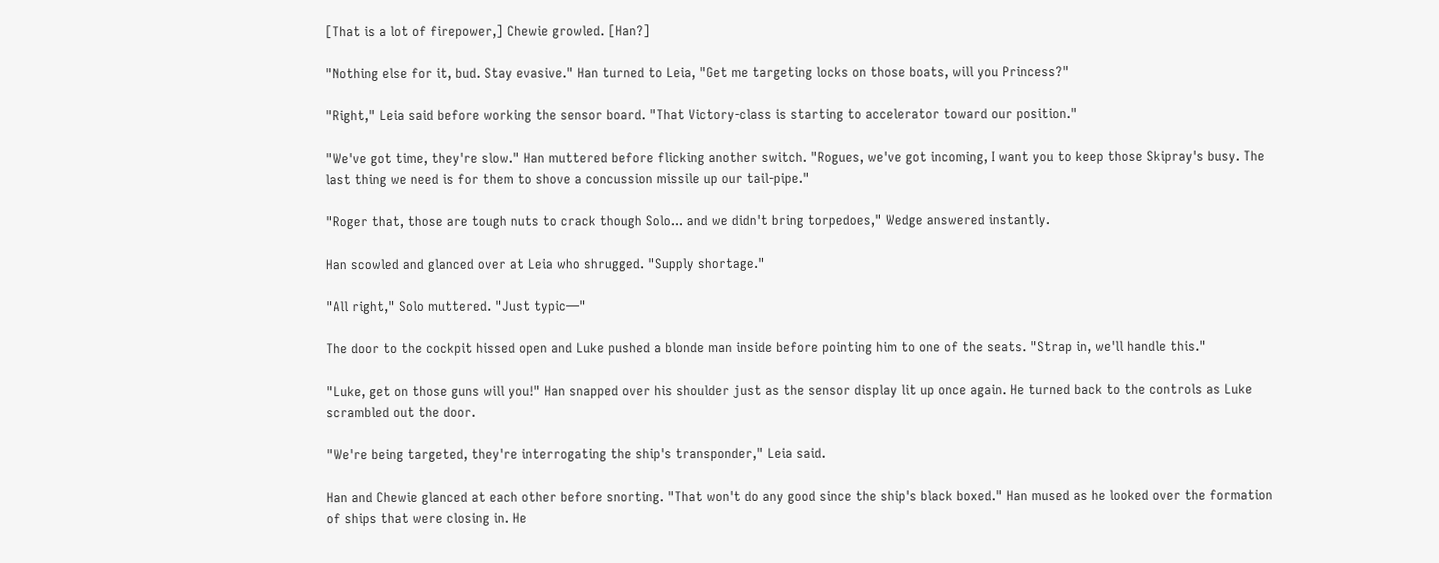[That is a lot of firepower,] Chewie growled. [Han?]

"Nothing else for it, bud. Stay evasive." Han turned to Leia, "Get me targeting locks on those boats, will you Princess?"

"Right," Leia said before working the sensor board. "That Victory-class is starting to accelerator toward our position."

"We've got time, they're slow." Han muttered before flicking another switch. "Rogues, we've got incoming, I want you to keep those Skipray's busy. The last thing we need is for them to shove a concussion missile up our tail-pipe."

"Roger that, those are tough nuts to crack though Solo... and we didn't bring torpedoes," Wedge answered instantly.

Han scowled and glanced over at Leia who shrugged. "Supply shortage."

"All right," Solo muttered. "Just typic—"

The door to the cockpit hissed open and Luke pushed a blonde man inside before pointing him to one of the seats. "Strap in, we'll handle this."

"Luke, get on those guns will you!" Han snapped over his shoulder just as the sensor display lit up once again. He turned back to the controls as Luke scrambled out the door.

"We're being targeted, they're interrogating the ship's transponder," Leia said.

Han and Chewie glanced at each other before snorting. "That won't do any good since the ship's black boxed." Han mused as he looked over the formation of ships that were closing in. He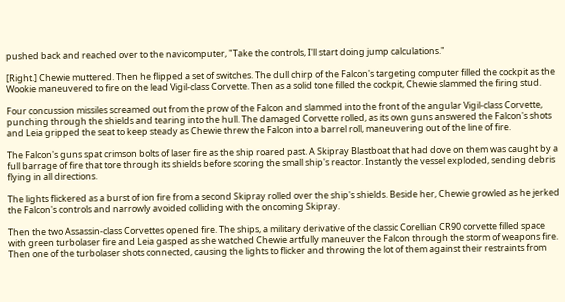pushed back and reached over to the navicomputer, "Take the controls, I'll start doing jump calculations."

[Right.] Chewie muttered. Then he flipped a set of switches. The dull chirp of the Falcon's targeting computer filled the cockpit as the Wookie maneuvered to fire on the lead Vigil-class Corvette. Then as a solid tone filled the cockpit, Chewie slammed the firing stud.

Four concussion missiles screamed out from the prow of the Falcon and slammed into the front of the angular Vigil-class Corvette, punching through the shields and tearing into the hull. The damaged Corvette rolled, as its own guns answered the Falcon's shots and Leia gripped the seat to keep steady as Chewie threw the Falcon into a barrel roll, maneuvering out of the line of fire.

The Falcon's guns spat crimson bolts of laser fire as the ship roared past. A Skipray Blastboat that had dove on them was caught by a full barrage of fire that tore through its shields before scoring the small ship's reactor. Instantly the vessel exploded, sending debris flying in all directions.

The lights flickered as a burst of ion fire from a second Skipray rolled over the ship's shields. Beside her, Chewie growled as he jerked the Falcon's controls and narrowly avoided colliding with the oncoming Skipray.

Then the two Assassin-class Corvettes opened fire. The ships, a military derivative of the classic Corellian CR90 corvette filled space with green turbolaser fire and Leia gasped as she watched Chewie artfully maneuver the Falcon through the storm of weapons fire. Then one of the turbolaser shots connected, causing the lights to flicker and throwing the lot of them against their restraints from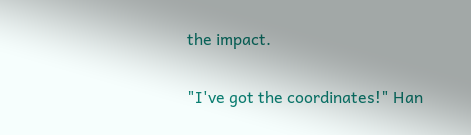the impact.

"I've got the coordinates!" Han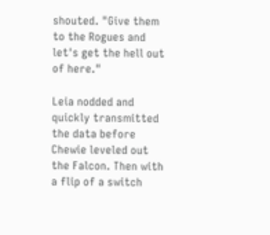shouted. "Give them to the Rogues and let's get the hell out of here."

Leia nodded and quickly transmitted the data before Chewie leveled out the Falcon. Then with a flip of a switch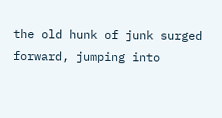the old hunk of junk surged forward, jumping into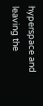hyperspace and leaving the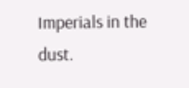Imperials in the dust.